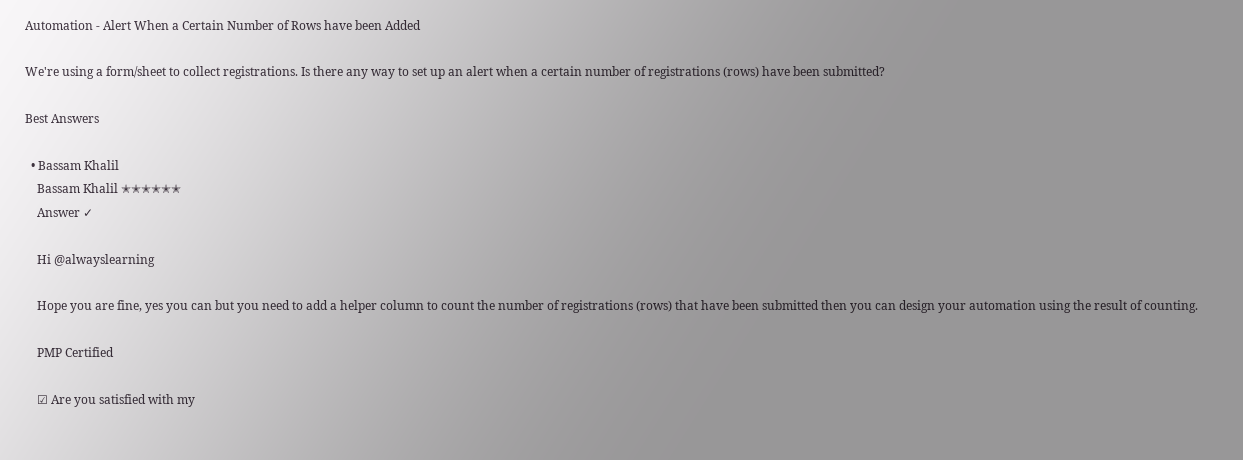Automation - Alert When a Certain Number of Rows have been Added

We're using a form/sheet to collect registrations. Is there any way to set up an alert when a certain number of registrations (rows) have been submitted?

Best Answers

  • Bassam Khalil
    Bassam Khalil ✭✭✭✭✭✭
    Answer ✓

    Hi @alwayslearning

    Hope you are fine, yes you can but you need to add a helper column to count the number of registrations (rows) that have been submitted then you can design your automation using the result of counting.

    PMP Certified

    ☑ Are you satisfied with my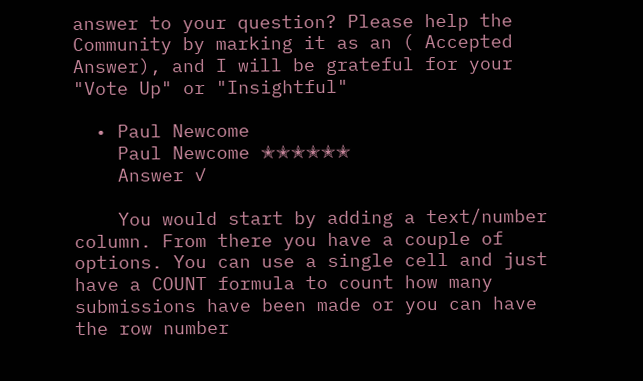answer to your question? Please help the Community by marking it as an ( Accepted Answer), and I will be grateful for your "Vote Up" or "Insightful"

  • Paul Newcome
    Paul Newcome ✭✭✭✭✭✭
    Answer ✓

    You would start by adding a text/number column. From there you have a couple of options. You can use a single cell and just have a COUNT formula to count how many submissions have been made or you can have the row number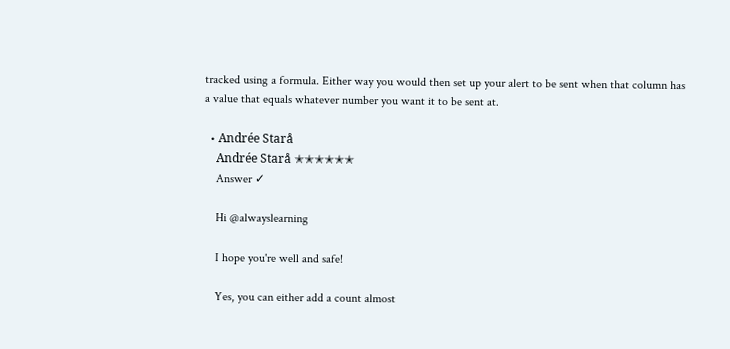tracked using a formula. Either way you would then set up your alert to be sent when that column has a value that equals whatever number you want it to be sent at.

  • Andrée Starå
    Andrée Starå ✭✭✭✭✭✭
    Answer ✓

    Hi @alwayslearning

    I hope you're well and safe!

    Yes, you can either add a count almost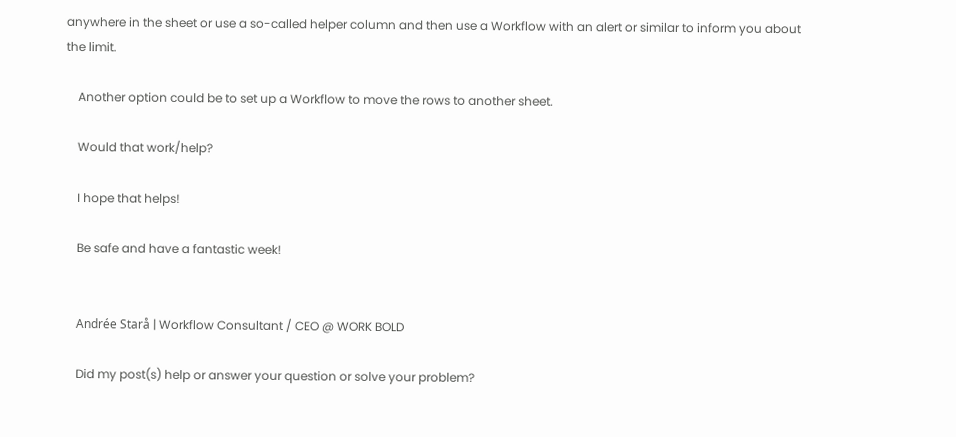anywhere in the sheet or use a so-called helper column and then use a Workflow with an alert or similar to inform you about the limit.

    Another option could be to set up a Workflow to move the rows to another sheet.

    Would that work/help?

    I hope that helps!

    Be safe and have a fantastic week!


    Andrée Starå | Workflow Consultant / CEO @ WORK BOLD

    Did my post(s) help or answer your question or solve your problem?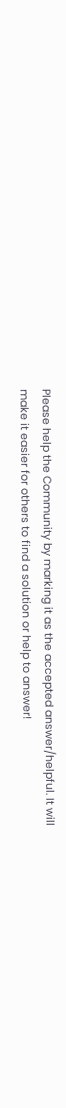Please help the Community by marking it as the accepted answer/helpful. It will make it easier for others to find a solution or help to answer!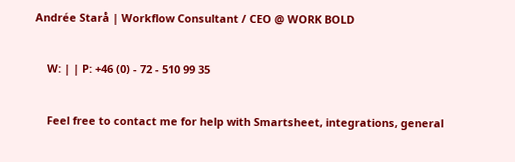Andrée Starå | Workflow Consultant / CEO @ WORK BOLD

    W: | | P: +46 (0) - 72 - 510 99 35

    Feel free to contact me for help with Smartsheet, integrations, general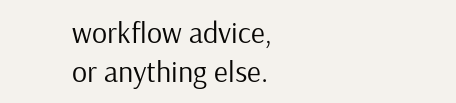workflow advice, or anything else.